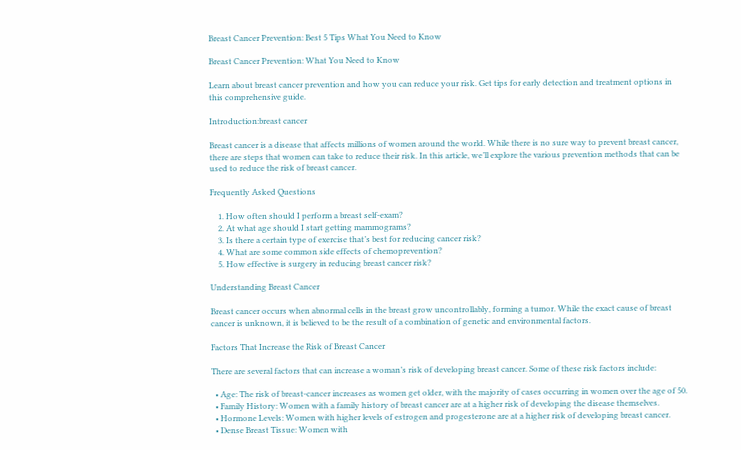Breast Cancer Prevention: Best 5 Tips What You Need to Know

Breast Cancer Prevention: What You Need to Know

Learn about breast cancer prevention and how you can reduce your risk. Get tips for early detection and treatment options in this comprehensive guide.

Introduction:breast cancer

Breast cancer is a disease that affects millions of women around the world. While there is no sure way to prevent breast cancer, there are steps that women can take to reduce their risk. In this article, we’ll explore the various prevention methods that can be used to reduce the risk of breast cancer.

Frequently Asked Questions

    1. How often should I perform a breast self-exam?
    2. At what age should I start getting mammograms?
    3. Is there a certain type of exercise that’s best for reducing cancer risk?
    4. What are some common side effects of chemoprevention?
    5. How effective is surgery in reducing breast cancer risk?

Understanding Breast Cancer

Breast cancer occurs when abnormal cells in the breast grow uncontrollably, forming a tumor. While the exact cause of breast cancer is unknown, it is believed to be the result of a combination of genetic and environmental factors.

Factors That Increase the Risk of Breast Cancer

There are several factors that can increase a woman’s risk of developing breast cancer. Some of these risk factors include:

  • Age: The risk of breast-cancer increases as women get older, with the majority of cases occurring in women over the age of 50.
  • Family History: Women with a family history of breast cancer are at a higher risk of developing the disease themselves.
  • Hormone Levels: Women with higher levels of estrogen and progesterone are at a higher risk of developing breast cancer.
  • Dense Breast Tissue: Women with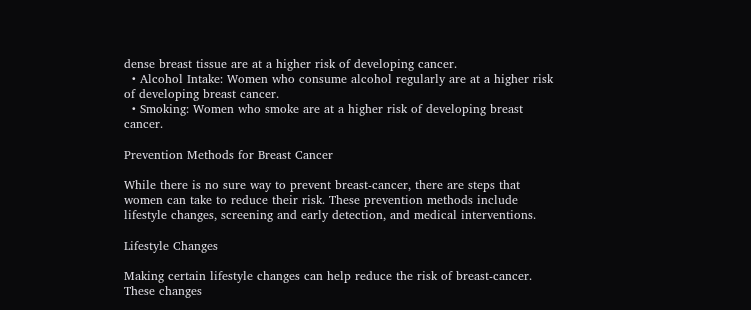dense breast tissue are at a higher risk of developing cancer.
  • Alcohol Intake: Women who consume alcohol regularly are at a higher risk of developing breast cancer.
  • Smoking: Women who smoke are at a higher risk of developing breast cancer.

Prevention Methods for Breast Cancer

While there is no sure way to prevent breast-cancer, there are steps that women can take to reduce their risk. These prevention methods include lifestyle changes, screening and early detection, and medical interventions.

Lifestyle Changes

Making certain lifestyle changes can help reduce the risk of breast-cancer. These changes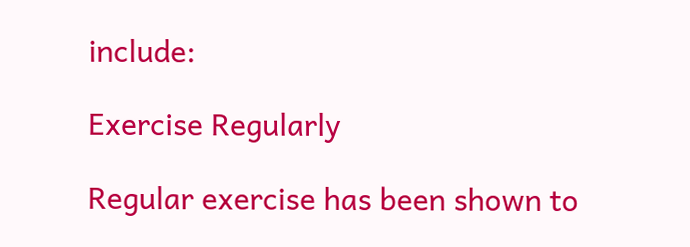include:

Exercise Regularly

Regular exercise has been shown to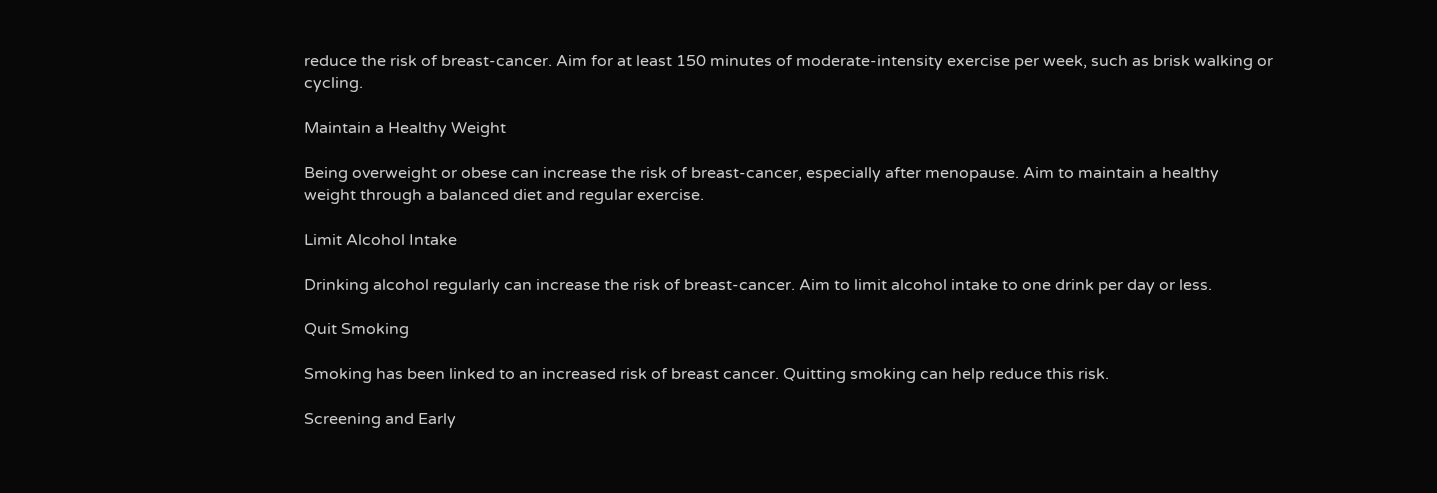reduce the risk of breast-cancer. Aim for at least 150 minutes of moderate-intensity exercise per week, such as brisk walking or cycling.

Maintain a Healthy Weight

Being overweight or obese can increase the risk of breast-cancer, especially after menopause. Aim to maintain a healthy weight through a balanced diet and regular exercise.

Limit Alcohol Intake

Drinking alcohol regularly can increase the risk of breast-cancer. Aim to limit alcohol intake to one drink per day or less.

Quit Smoking

Smoking has been linked to an increased risk of breast cancer. Quitting smoking can help reduce this risk.

Screening and Early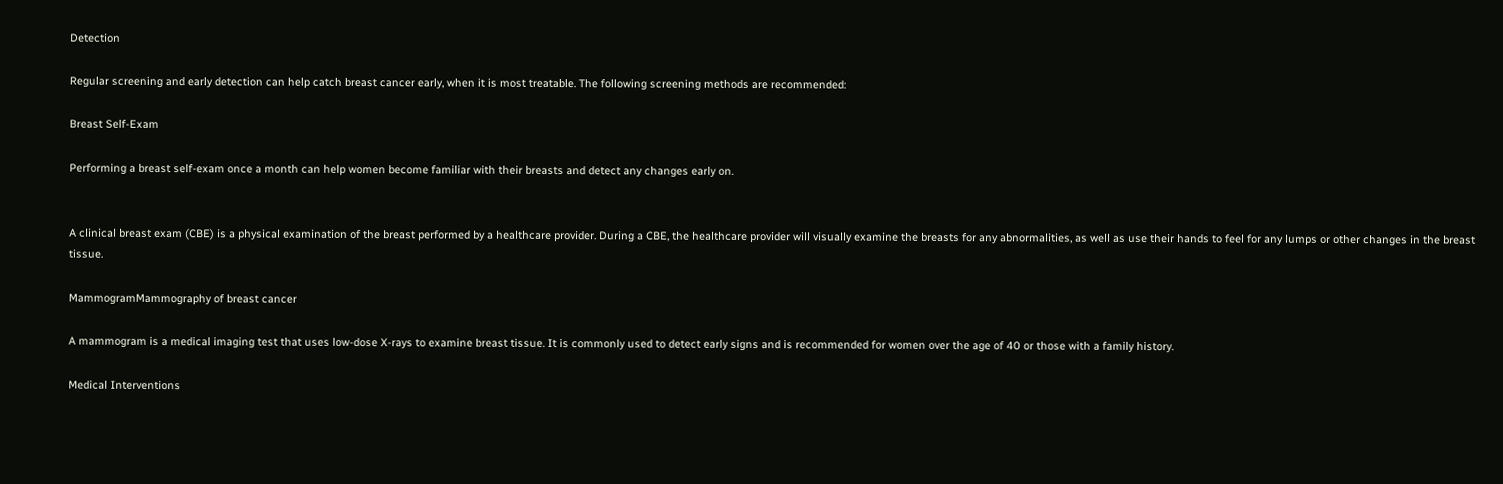Detection

Regular screening and early detection can help catch breast cancer early, when it is most treatable. The following screening methods are recommended:

Breast Self-Exam

Performing a breast self-exam once a month can help women become familiar with their breasts and detect any changes early on.


A clinical breast exam (CBE) is a physical examination of the breast performed by a healthcare provider. During a CBE, the healthcare provider will visually examine the breasts for any abnormalities, as well as use their hands to feel for any lumps or other changes in the breast tissue.

MammogramMammography of breast cancer

A mammogram is a medical imaging test that uses low-dose X-rays to examine breast tissue. It is commonly used to detect early signs and is recommended for women over the age of 40 or those with a family history.

Medical Interventions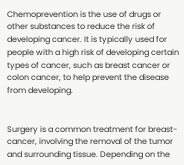Chemoprevention is the use of drugs or other substances to reduce the risk of developing cancer. It is typically used for people with a high risk of developing certain types of cancer, such as breast cancer or colon cancer, to help prevent the disease from developing.


Surgery is a common treatment for breast-cancer, involving the removal of the tumor and surrounding tissue. Depending on the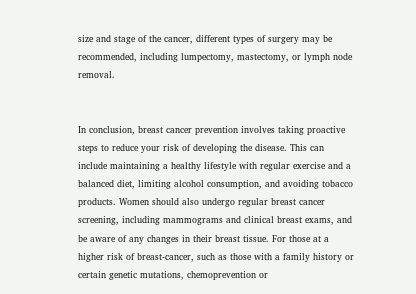size and stage of the cancer, different types of surgery may be recommended, including lumpectomy, mastectomy, or lymph node removal.


In conclusion, breast cancer prevention involves taking proactive steps to reduce your risk of developing the disease. This can include maintaining a healthy lifestyle with regular exercise and a balanced diet, limiting alcohol consumption, and avoiding tobacco products. Women should also undergo regular breast cancer screening, including mammograms and clinical breast exams, and be aware of any changes in their breast tissue. For those at a higher risk of breast-cancer, such as those with a family history or certain genetic mutations, chemoprevention or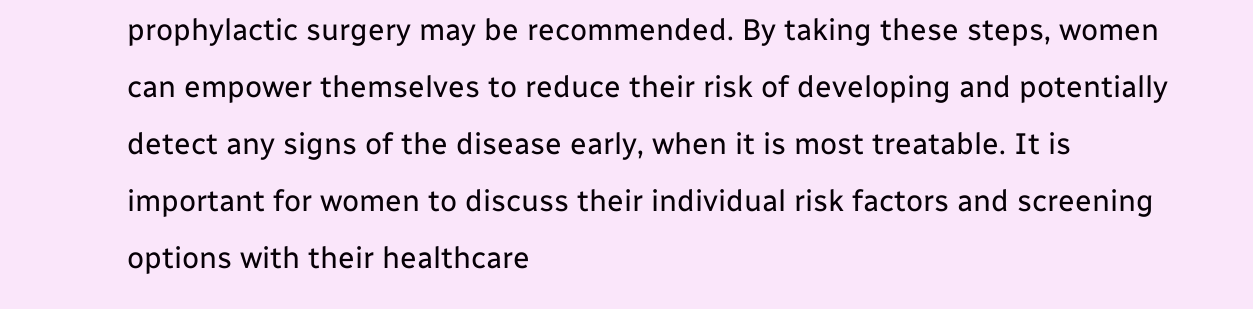prophylactic surgery may be recommended. By taking these steps, women can empower themselves to reduce their risk of developing and potentially detect any signs of the disease early, when it is most treatable. It is important for women to discuss their individual risk factors and screening options with their healthcare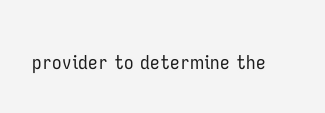provider to determine the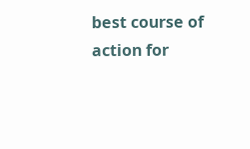best course of action for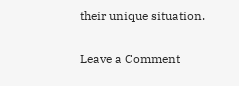their unique situation.

Leave a Comment